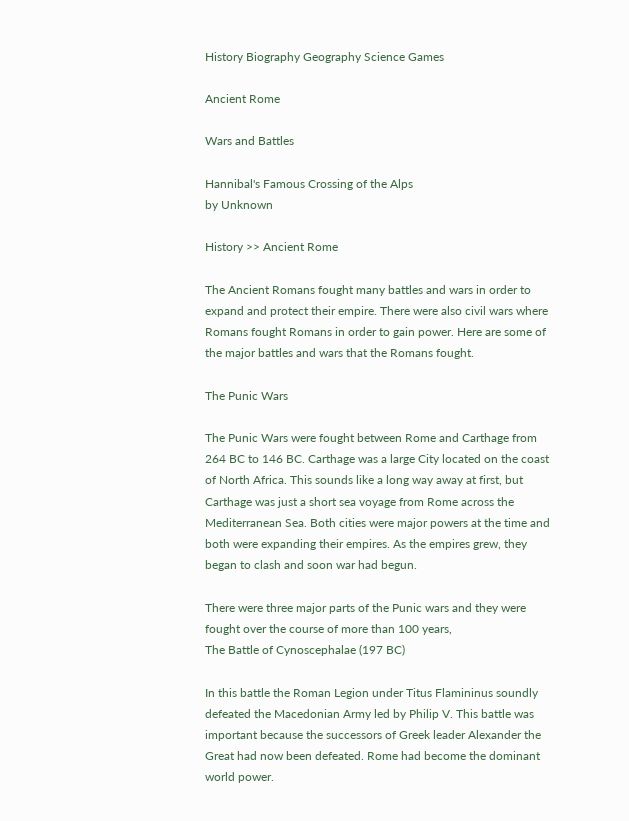History Biography Geography Science Games

Ancient Rome

Wars and Battles

Hannibal's Famous Crossing of the Alps
by Unknown

History >> Ancient Rome

The Ancient Romans fought many battles and wars in order to expand and protect their empire. There were also civil wars where Romans fought Romans in order to gain power. Here are some of the major battles and wars that the Romans fought.

The Punic Wars

The Punic Wars were fought between Rome and Carthage from 264 BC to 146 BC. Carthage was a large City located on the coast of North Africa. This sounds like a long way away at first, but Carthage was just a short sea voyage from Rome across the Mediterranean Sea. Both cities were major powers at the time and both were expanding their empires. As the empires grew, they began to clash and soon war had begun.

There were three major parts of the Punic wars and they were fought over the course of more than 100 years,
The Battle of Cynoscephalae (197 BC)

In this battle the Roman Legion under Titus Flamininus soundly defeated the Macedonian Army led by Philip V. This battle was important because the successors of Greek leader Alexander the Great had now been defeated. Rome had become the dominant world power.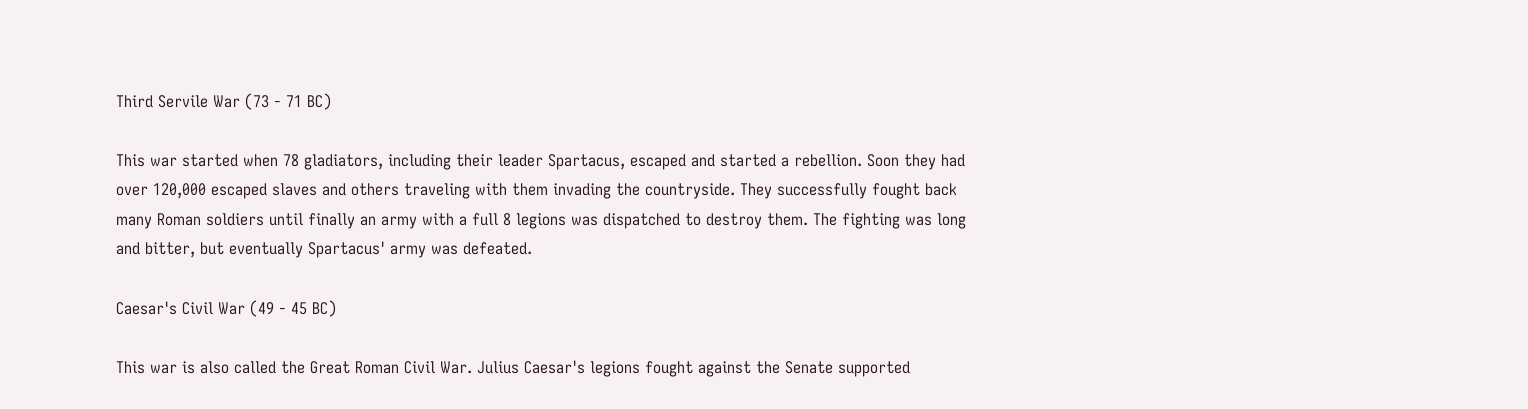Third Servile War (73 - 71 BC)

This war started when 78 gladiators, including their leader Spartacus, escaped and started a rebellion. Soon they had over 120,000 escaped slaves and others traveling with them invading the countryside. They successfully fought back many Roman soldiers until finally an army with a full 8 legions was dispatched to destroy them. The fighting was long and bitter, but eventually Spartacus' army was defeated.

Caesar's Civil War (49 - 45 BC)

This war is also called the Great Roman Civil War. Julius Caesar's legions fought against the Senate supported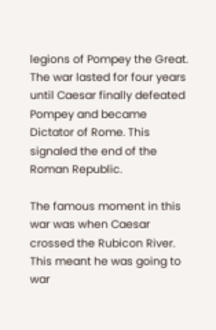legions of Pompey the Great. The war lasted for four years until Caesar finally defeated Pompey and became Dictator of Rome. This signaled the end of the Roman Republic.

The famous moment in this war was when Caesar crossed the Rubicon River. This meant he was going to war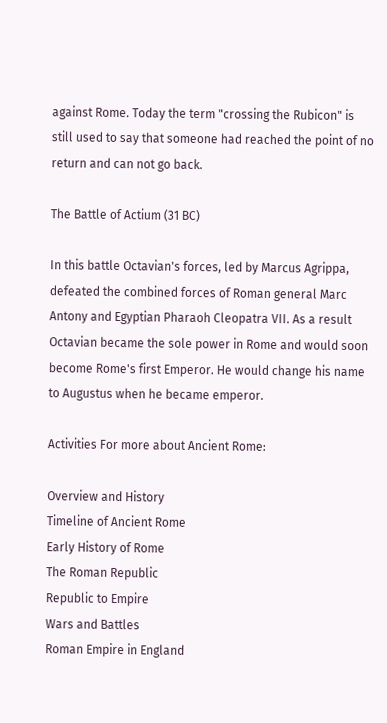against Rome. Today the term "crossing the Rubicon" is still used to say that someone had reached the point of no return and can not go back.

The Battle of Actium (31 BC)

In this battle Octavian's forces, led by Marcus Agrippa, defeated the combined forces of Roman general Marc Antony and Egyptian Pharaoh Cleopatra VII. As a result Octavian became the sole power in Rome and would soon become Rome's first Emperor. He would change his name to Augustus when he became emperor.

Activities For more about Ancient Rome:

Overview and History
Timeline of Ancient Rome
Early History of Rome
The Roman Republic
Republic to Empire
Wars and Battles
Roman Empire in England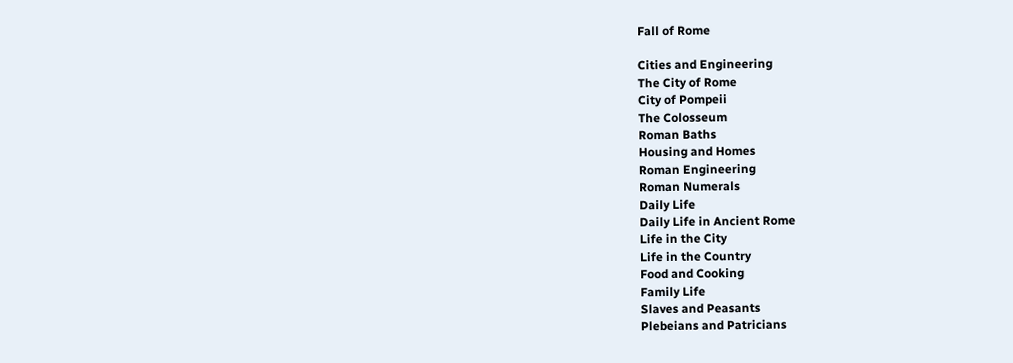Fall of Rome

Cities and Engineering
The City of Rome
City of Pompeii
The Colosseum
Roman Baths
Housing and Homes
Roman Engineering
Roman Numerals
Daily Life
Daily Life in Ancient Rome
Life in the City
Life in the Country
Food and Cooking
Family Life
Slaves and Peasants
Plebeians and Patricians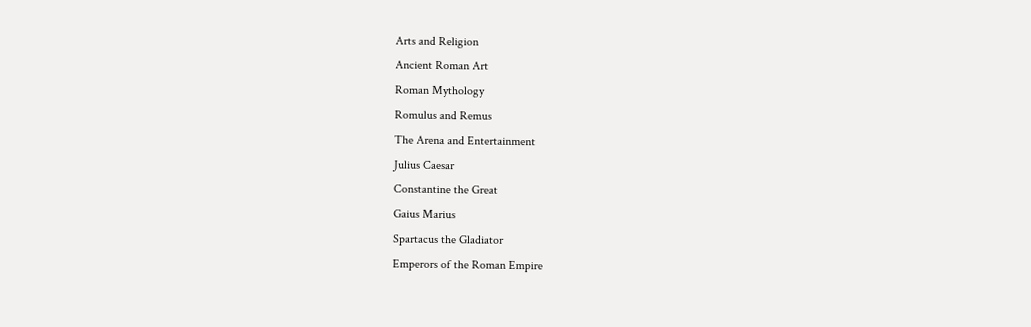Arts and Religion
Ancient Roman Art
Roman Mythology
Romulus and Remus
The Arena and Entertainment
Julius Caesar
Constantine the Great
Gaius Marius
Spartacus the Gladiator
Emperors of the Roman Empire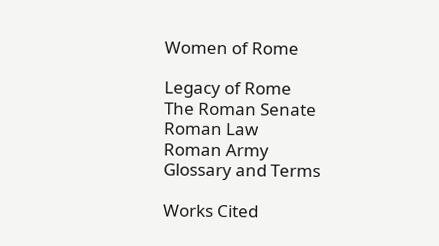Women of Rome

Legacy of Rome
The Roman Senate
Roman Law
Roman Army
Glossary and Terms

Works Cited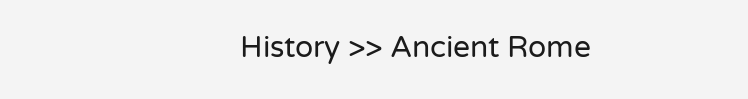History >> Ancient Rome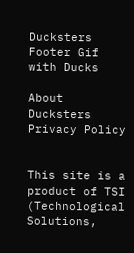Ducksters Footer Gif with Ducks

About Ducksters Privacy Policy


This site is a product of TSI (Technological Solutions,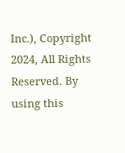Inc.), Copyright 2024, All Rights Reserved. By using this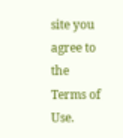site you agree to the Terms of Use.